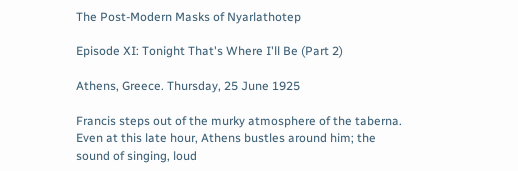The Post-Modern Masks of Nyarlathotep

Episode XI: Tonight That's Where I'll Be (Part 2)

Athens, Greece. Thursday, 25 June 1925

Francis steps out of the murky atmosphere of the taberna. Even at this late hour, Athens bustles around him; the sound of singing, loud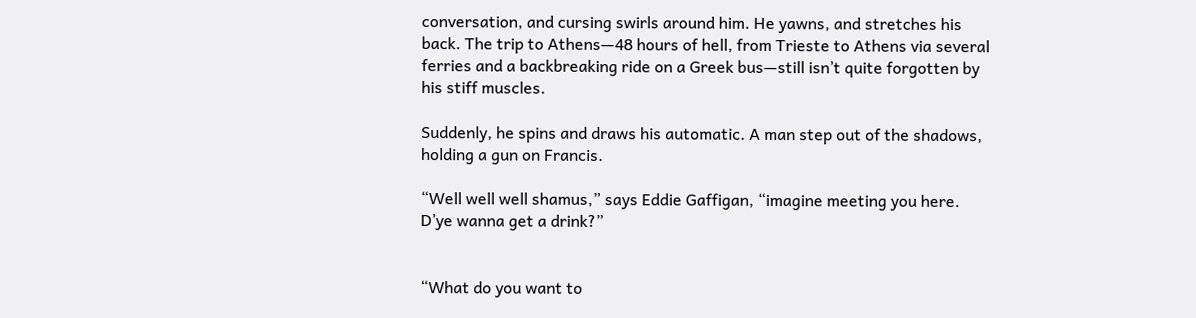conversation, and cursing swirls around him. He yawns, and stretches his back. The trip to Athens—48 hours of hell, from Trieste to Athens via several ferries and a backbreaking ride on a Greek bus—still isn’t quite forgotten by his stiff muscles.

Suddenly, he spins and draws his automatic. A man step out of the shadows, holding a gun on Francis.

“Well well well shamus,” says Eddie Gaffigan, “imagine meeting you here. D’ye wanna get a drink?”


“What do you want to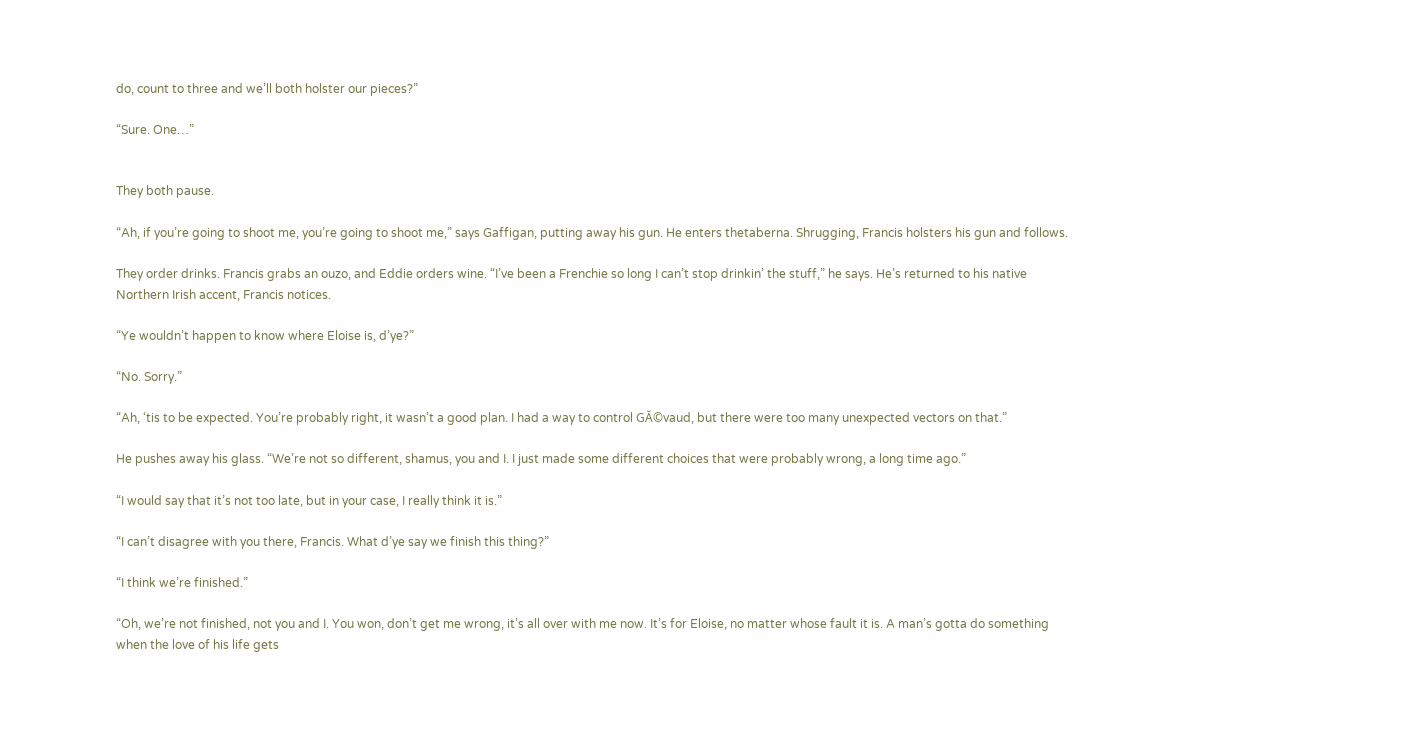do, count to three and we’ll both holster our pieces?”

“Sure. One…”


They both pause.

“Ah, if you’re going to shoot me, you’re going to shoot me,” says Gaffigan, putting away his gun. He enters thetaberna. Shrugging, Francis holsters his gun and follows.

They order drinks. Francis grabs an ouzo, and Eddie orders wine. “I’ve been a Frenchie so long I can’t stop drinkin’ the stuff,” he says. He’s returned to his native Northern Irish accent, Francis notices.

“Ye wouldn’t happen to know where Eloise is, d’ye?”

“No. Sorry.”

“Ah, ‘tis to be expected. You’re probably right, it wasn’t a good plan. I had a way to control GĂ©vaud, but there were too many unexpected vectors on that.”

He pushes away his glass. “We’re not so different, shamus, you and I. I just made some different choices that were probably wrong, a long time ago.”

“I would say that it’s not too late, but in your case, I really think it is.”

“I can’t disagree with you there, Francis. What d’ye say we finish this thing?”

“I think we’re finished.”

“Oh, we’re not finished, not you and I. You won, don’t get me wrong, it’s all over with me now. It’s for Eloise, no matter whose fault it is. A man’s gotta do something when the love of his life gets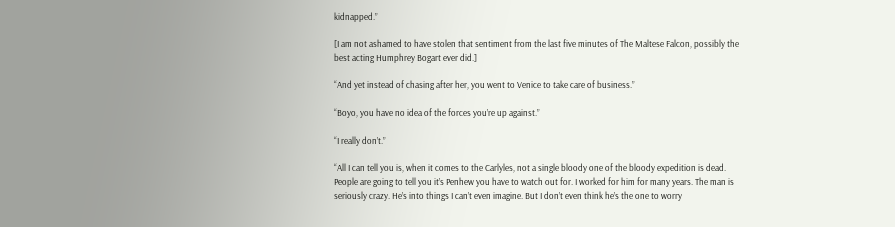kidnapped.”

[I am not ashamed to have stolen that sentiment from the last five minutes of The Maltese Falcon, possibly the best acting Humphrey Bogart ever did.]

“And yet instead of chasing after her, you went to Venice to take care of business.”

“Boyo, you have no idea of the forces you’re up against.”

“I really don’t.”

“All I can tell you is, when it comes to the Carlyles, not a single bloody one of the bloody expedition is dead. People are going to tell you it’s Penhew you have to watch out for. I worked for him for many years. The man is seriously crazy. He’s into things I can’t even imagine. But I don’t even think he’s the one to worry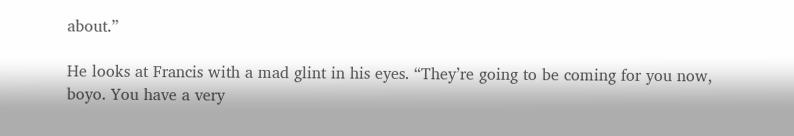about.”

He looks at Francis with a mad glint in his eyes. “They’re going to be coming for you now, boyo. You have a very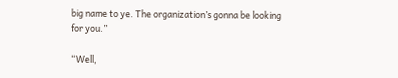big name to ye. The organization’s gonna be looking for you.”

“Well,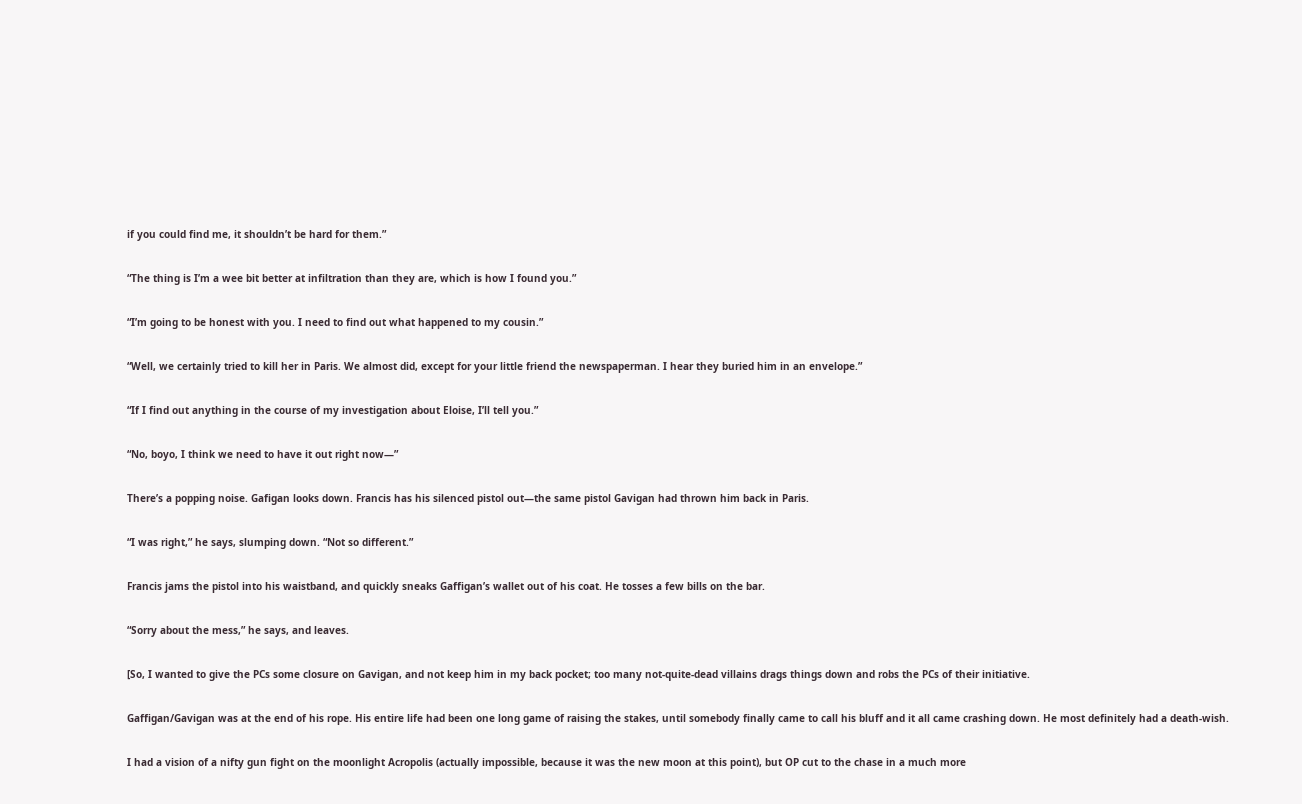if you could find me, it shouldn’t be hard for them.”

“The thing is I’m a wee bit better at infiltration than they are, which is how I found you.”

“I’m going to be honest with you. I need to find out what happened to my cousin.”

“Well, we certainly tried to kill her in Paris. We almost did, except for your little friend the newspaperman. I hear they buried him in an envelope.”

“If I find out anything in the course of my investigation about Eloise, I’ll tell you.”

“No, boyo, I think we need to have it out right now—”

There’s a popping noise. Gafigan looks down. Francis has his silenced pistol out—the same pistol Gavigan had thrown him back in Paris.

“I was right,” he says, slumping down. “Not so different.”

Francis jams the pistol into his waistband, and quickly sneaks Gaffigan’s wallet out of his coat. He tosses a few bills on the bar.

“Sorry about the mess,” he says, and leaves.

[So, I wanted to give the PCs some closure on Gavigan, and not keep him in my back pocket; too many not-quite-dead villains drags things down and robs the PCs of their initiative.

Gaffigan/Gavigan was at the end of his rope. His entire life had been one long game of raising the stakes, until somebody finally came to call his bluff and it all came crashing down. He most definitely had a death-wish.

I had a vision of a nifty gun fight on the moonlight Acropolis (actually impossible, because it was the new moon at this point), but OP cut to the chase in a much more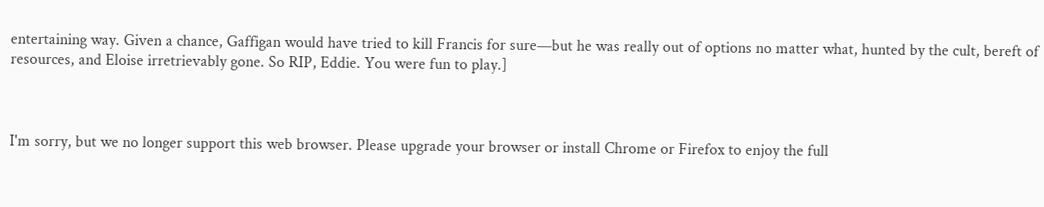entertaining way. Given a chance, Gaffigan would have tried to kill Francis for sure—but he was really out of options no matter what, hunted by the cult, bereft of resources, and Eloise irretrievably gone. So RIP, Eddie. You were fun to play.]



I'm sorry, but we no longer support this web browser. Please upgrade your browser or install Chrome or Firefox to enjoy the full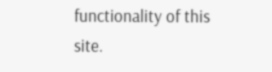functionality of this site.